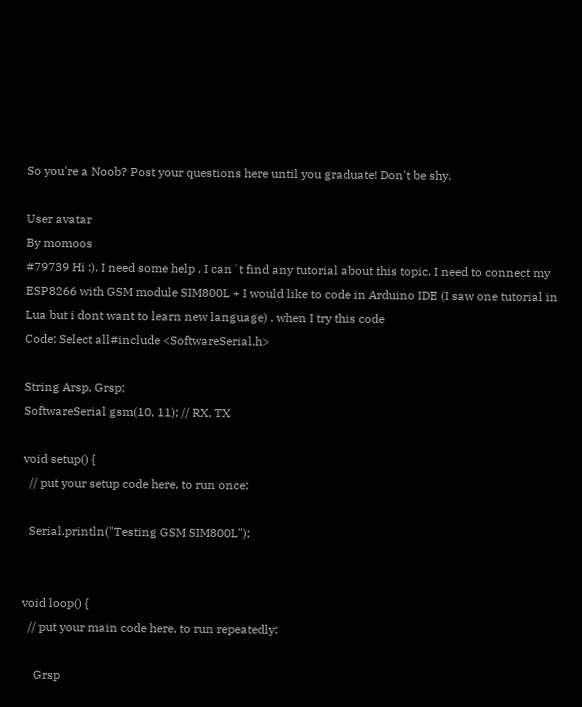So you're a Noob? Post your questions here until you graduate! Don't be shy.

User avatar
By momoos
#79739 Hi :). I need some help , I can´t find any tutorial about this topic. I need to connect my ESP8266 with GSM module SIM800L + I would like to code in Arduino IDE (I saw one tutorial in Lua but i dont want to learn new language) . when I try this code
Code: Select all#include <SoftwareSerial.h>

String Arsp, Grsp;
SoftwareSerial gsm(10, 11); // RX, TX

void setup() {
  // put your setup code here, to run once:

  Serial.println("Testing GSM SIM800L");


void loop() {
  // put your main code here, to run repeatedly:

    Grsp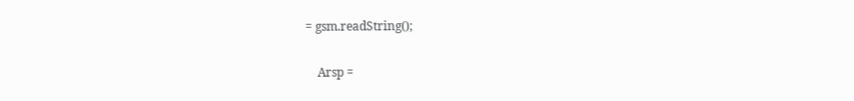= gsm.readString();

    Arsp =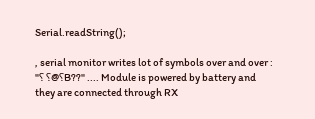Serial.readString();

, serial monitor writes lot of symbols over and over : "⸮ ⸮@⸮B??" .... Module is powered by battery and they are connected through RX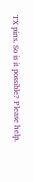TX pins. So is it possible? Please help.